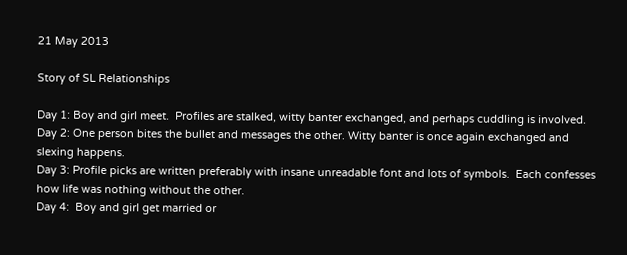21 May 2013

Story of SL Relationships

Day 1: Boy and girl meet.  Profiles are stalked, witty banter exchanged, and perhaps cuddling is involved.
Day 2: One person bites the bullet and messages the other. Witty banter is once again exchanged and slexing happens.
Day 3: Profile picks are written preferably with insane unreadable font and lots of symbols.  Each confesses how life was nothing without the other.
Day 4:  Boy and girl get married or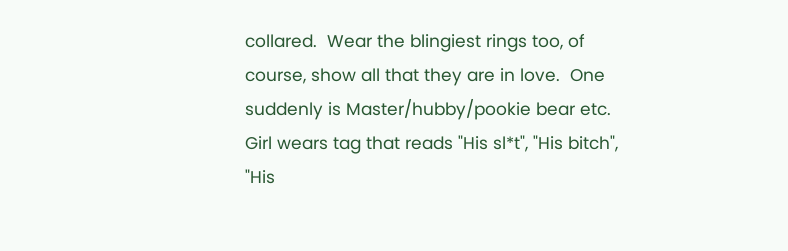collared.  Wear the blingiest rings too, of course, show all that they are in love.  One suddenly is Master/hubby/pookie bear etc.  Girl wears tag that reads "His sl*t", "His bitch", "His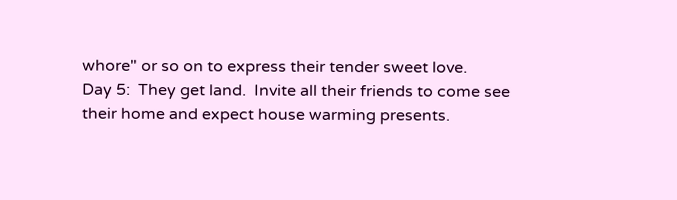whore" or so on to express their tender sweet love.
Day 5:  They get land.  Invite all their friends to come see their home and expect house warming presents.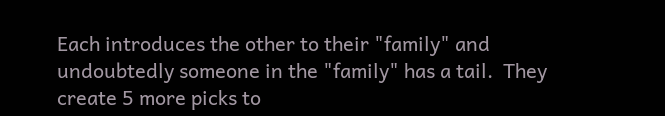Each introduces the other to their "family" and undoubtedly someone in the "family" has a tail.  They create 5 more picks to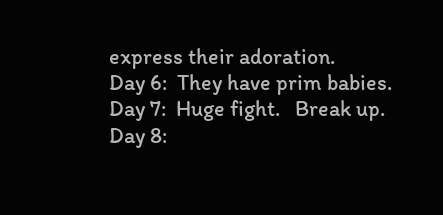express their adoration.
Day 6:  They have prim babies.
Day 7:  Huge fight.   Break up.
Day 8: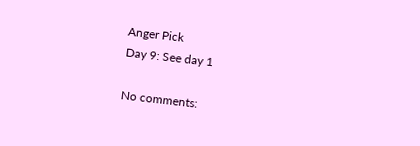Anger Pick
Day 9: See day 1

No comments: